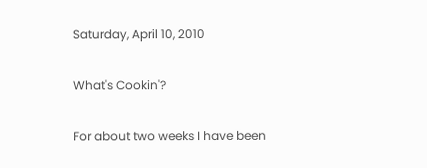Saturday, April 10, 2010

What's Cookin'?

For about two weeks I have been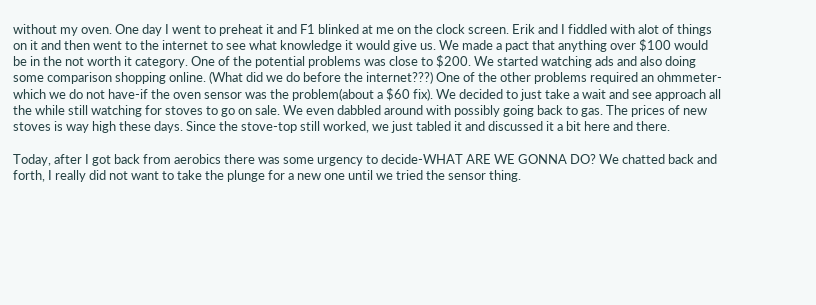without my oven. One day I went to preheat it and F1 blinked at me on the clock screen. Erik and I fiddled with alot of things on it and then went to the internet to see what knowledge it would give us. We made a pact that anything over $100 would be in the not worth it category. One of the potential problems was close to $200. We started watching ads and also doing some comparison shopping online. (What did we do before the internet???) One of the other problems required an ohmmeter-which we do not have-if the oven sensor was the problem(about a $60 fix). We decided to just take a wait and see approach all the while still watching for stoves to go on sale. We even dabbled around with possibly going back to gas. The prices of new stoves is way high these days. Since the stove-top still worked, we just tabled it and discussed it a bit here and there.

Today, after I got back from aerobics there was some urgency to decide-WHAT ARE WE GONNA DO? We chatted back and forth, I really did not want to take the plunge for a new one until we tried the sensor thing.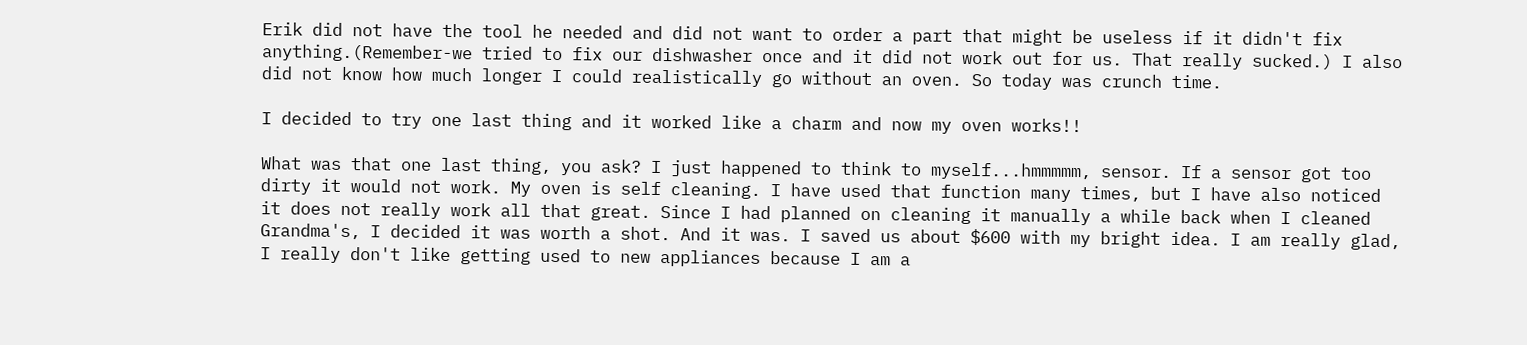Erik did not have the tool he needed and did not want to order a part that might be useless if it didn't fix anything.(Remember-we tried to fix our dishwasher once and it did not work out for us. That really sucked.) I also did not know how much longer I could realistically go without an oven. So today was crunch time.

I decided to try one last thing and it worked like a charm and now my oven works!!

What was that one last thing, you ask? I just happened to think to myself...hmmmmm, sensor. If a sensor got too dirty it would not work. My oven is self cleaning. I have used that function many times, but I have also noticed it does not really work all that great. Since I had planned on cleaning it manually a while back when I cleaned Grandma's, I decided it was worth a shot. And it was. I saved us about $600 with my bright idea. I am really glad, I really don't like getting used to new appliances because I am a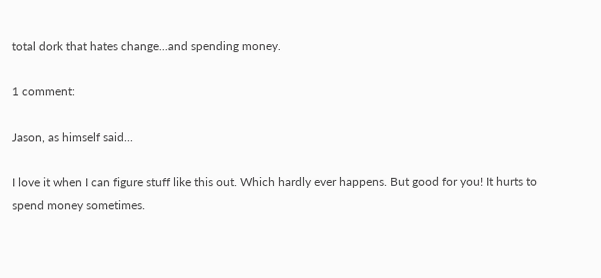total dork that hates change...and spending money.

1 comment:

Jason, as himself said...

I love it when I can figure stuff like this out. Which hardly ever happens. But good for you! It hurts to spend money sometimes.